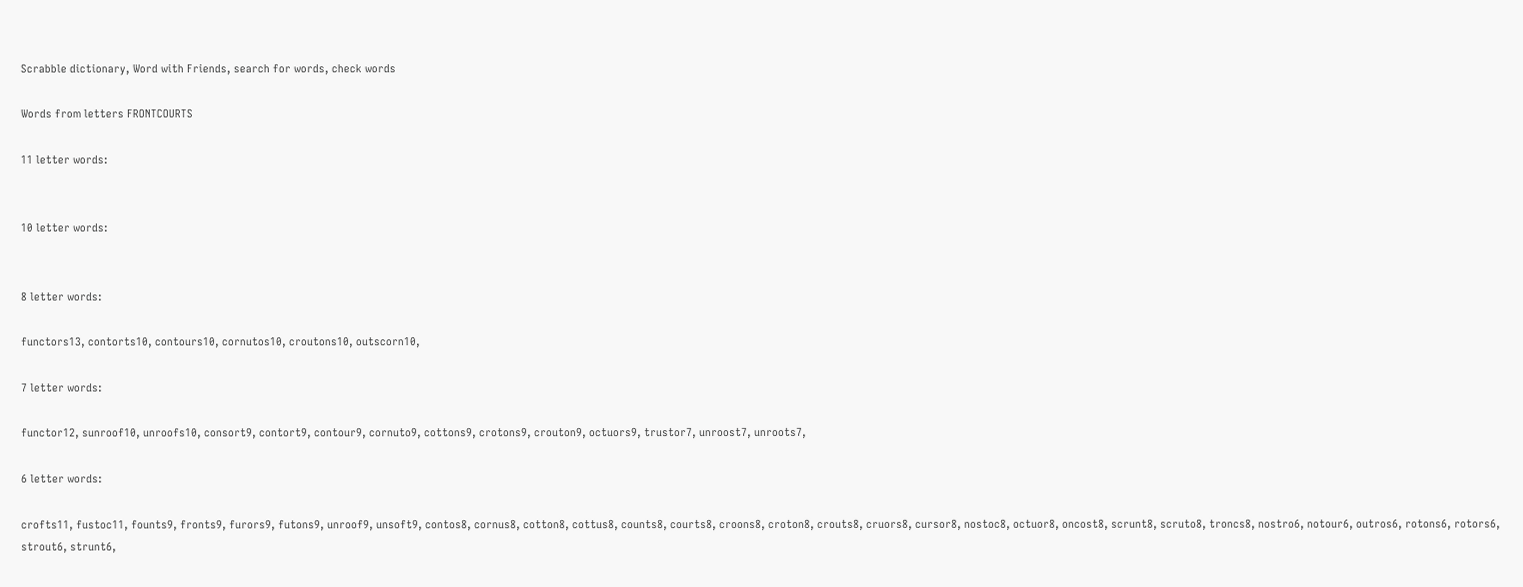Scrabble dictionary, Word with Friends, search for words, check words

Words from letters FRONTCOURTS

11 letter words:


10 letter words:


8 letter words:

functors13, contorts10, contours10, cornutos10, croutons10, outscorn10,

7 letter words:

functor12, sunroof10, unroofs10, consort9, contort9, contour9, cornuto9, cottons9, crotons9, crouton9, octuors9, trustor7, unroost7, unroots7,

6 letter words:

crofts11, fustoc11, founts9, fronts9, furors9, futons9, unroof9, unsoft9, contos8, cornus8, cotton8, cottus8, counts8, courts8, croons8, croton8, crouts8, cruors8, cursor8, nostoc8, octuor8, oncost8, scrunt8, scruto8, troncs8, nostro6, notour6, outros6, rotons6, rotors6, strout6, strunt6,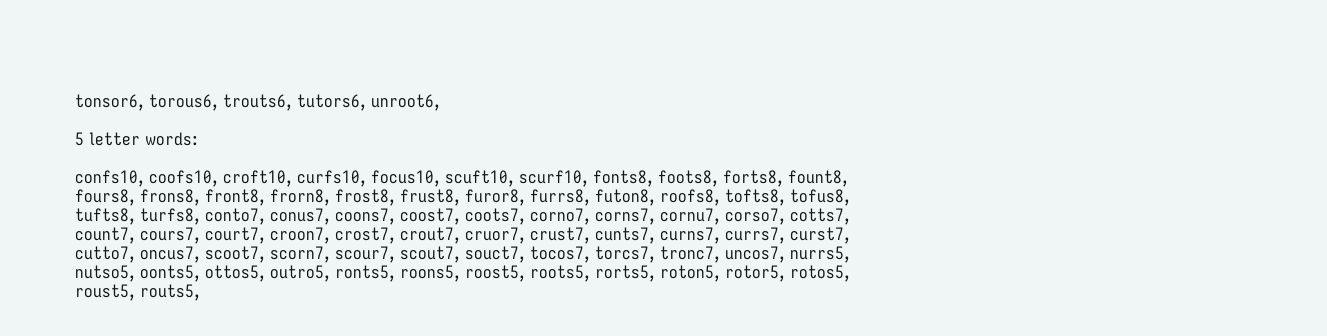tonsor6, torous6, trouts6, tutors6, unroot6,

5 letter words:

confs10, coofs10, croft10, curfs10, focus10, scuft10, scurf10, fonts8, foots8, forts8, fount8, fours8, frons8, front8, frorn8, frost8, frust8, furor8, furrs8, futon8, roofs8, tofts8, tofus8, tufts8, turfs8, conto7, conus7, coons7, coost7, coots7, corno7, corns7, cornu7, corso7, cotts7, count7, cours7, court7, croon7, crost7, crout7, cruor7, crust7, cunts7, curns7, currs7, curst7, cutto7, oncus7, scoot7, scorn7, scour7, scout7, souct7, tocos7, torcs7, tronc7, uncos7, nurrs5, nutso5, oonts5, ottos5, outro5, ronts5, roons5, roost5, roots5, rorts5, roton5, rotor5, rotos5, roust5, routs5,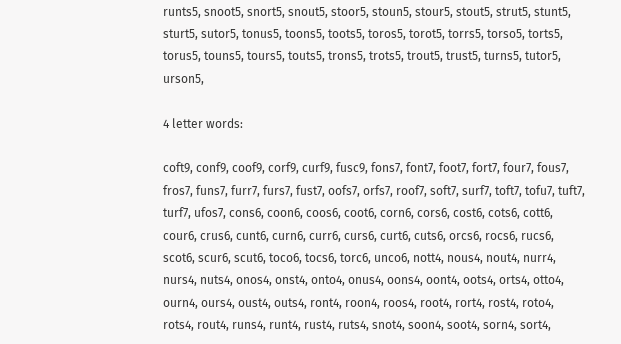runts5, snoot5, snort5, snout5, stoor5, stoun5, stour5, stout5, strut5, stunt5, sturt5, sutor5, tonus5, toons5, toots5, toros5, torot5, torrs5, torso5, torts5, torus5, touns5, tours5, touts5, trons5, trots5, trout5, trust5, turns5, tutor5, urson5,

4 letter words:

coft9, conf9, coof9, corf9, curf9, fusc9, fons7, font7, foot7, fort7, four7, fous7, fros7, funs7, furr7, furs7, fust7, oofs7, orfs7, roof7, soft7, surf7, toft7, tofu7, tuft7, turf7, ufos7, cons6, coon6, coos6, coot6, corn6, cors6, cost6, cots6, cott6, cour6, crus6, cunt6, curn6, curr6, curs6, curt6, cuts6, orcs6, rocs6, rucs6, scot6, scur6, scut6, toco6, tocs6, torc6, unco6, nott4, nous4, nout4, nurr4, nurs4, nuts4, onos4, onst4, onto4, onus4, oons4, oont4, oots4, orts4, otto4, ourn4, ours4, oust4, outs4, ront4, roon4, roos4, root4, rort4, rost4, roto4, rots4, rout4, runs4, runt4, rust4, ruts4, snot4, soon4, soot4, sorn4, sort4,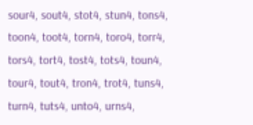sour4, sout4, stot4, stun4, tons4, toon4, toot4, torn4, toro4, torr4, tors4, tort4, tost4, tots4, toun4, tour4, tout4, tron4, trot4, tuns4, turn4, tuts4, unto4, urns4,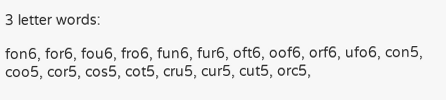3 letter words:

fon6, for6, fou6, fro6, fun6, fur6, oft6, oof6, orf6, ufo6, con5, coo5, cor5, cos5, cot5, cru5, cur5, cut5, orc5,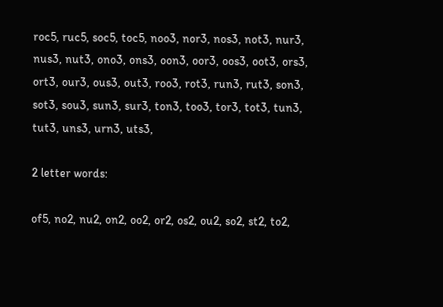roc5, ruc5, soc5, toc5, noo3, nor3, nos3, not3, nur3, nus3, nut3, ono3, ons3, oon3, oor3, oos3, oot3, ors3, ort3, our3, ous3, out3, roo3, rot3, run3, rut3, son3, sot3, sou3, sun3, sur3, ton3, too3, tor3, tot3, tun3, tut3, uns3, urn3, uts3,

2 letter words:

of5, no2, nu2, on2, oo2, or2, os2, ou2, so2, st2, to2,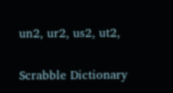un2, ur2, us2, ut2,

Scrabble Dictionary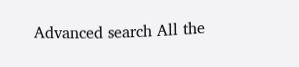Advanced search All the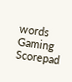words Gaming Scorepad